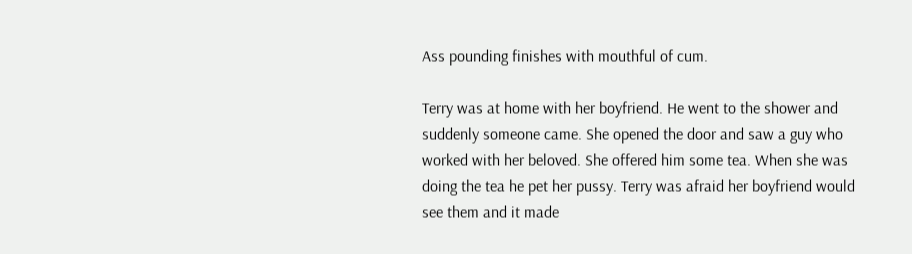Ass pounding finishes with mouthful of cum.

Terry was at home with her boyfriend. He went to the shower and suddenly someone came. She opened the door and saw a guy who worked with her beloved. She offered him some tea. When she was doing the tea he pet her pussy. Terry was afraid her boyfriend would see them and it made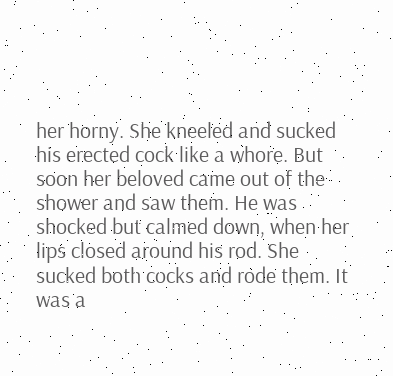her horny. She kneeled and sucked his erected cock like a whore. But soon her beloved came out of the shower and saw them. He was shocked but calmed down, when her lips closed around his rod. She sucked both cocks and rode them. It was a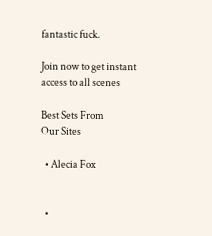fantastic fuck.

Join now to get instant access to all scenes

Best Sets From
Our Sites

  • Alecia Fox


  •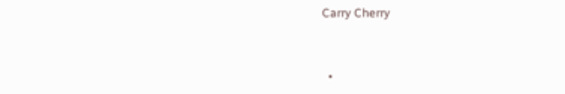Carry Cherry


  •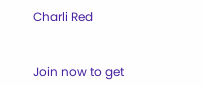Charli Red


Join now to get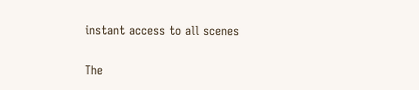instant access to all scenes

The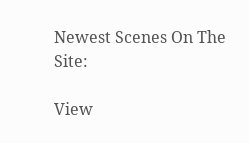Newest Scenes On The Site:

View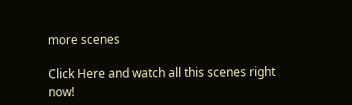more scenes

Click Here and watch all this scenes right now!